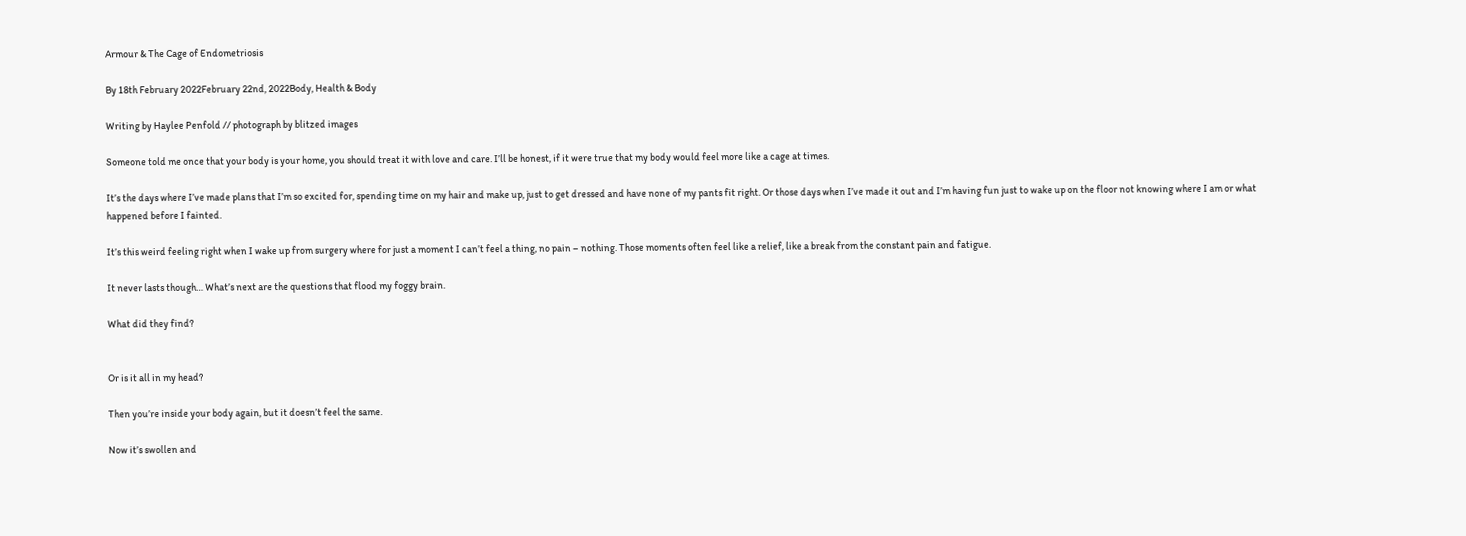Armour & The Cage of Endometriosis

By 18th February 2022February 22nd, 2022Body, Health & Body

Writing by Haylee Penfold // photograph by blitzed images

Someone told me once that your body is your home, you should treat it with love and care. I’ll be honest, if it were true that my body would feel more like a cage at times.

It’s the days where I’ve made plans that I’m so excited for, spending time on my hair and make up, just to get dressed and have none of my pants fit right. Or those days when I’ve made it out and I’m having fun just to wake up on the floor not knowing where I am or what happened before I fainted.

It’s this weird feeling right when I wake up from surgery where for just a moment I can’t feel a thing, no pain – nothing. Those moments often feel like a relief, like a break from the constant pain and fatigue.

It never lasts though… What’s next are the questions that flood my foggy brain.

What did they find?


Or is it all in my head?

Then you’re inside your body again, but it doesn’t feel the same.

Now it’s swollen and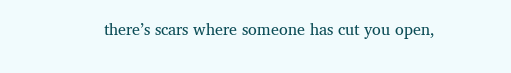there’s scars where someone has cut you open,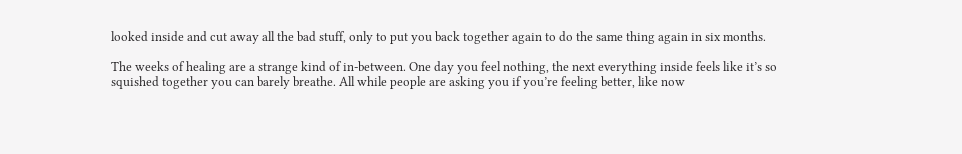looked inside and cut away all the bad stuff, only to put you back together again to do the same thing again in six months.

The weeks of healing are a strange kind of in-between. One day you feel nothing, the next everything inside feels like it’s so squished together you can barely breathe. All while people are asking you if you’re feeling better, like now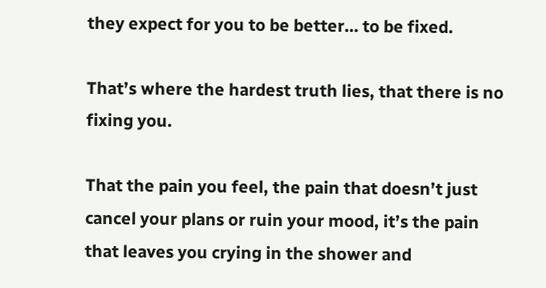they expect for you to be better… to be fixed.

That’s where the hardest truth lies, that there is no fixing you.

That the pain you feel, the pain that doesn’t just cancel your plans or ruin your mood, it’s the pain that leaves you crying in the shower and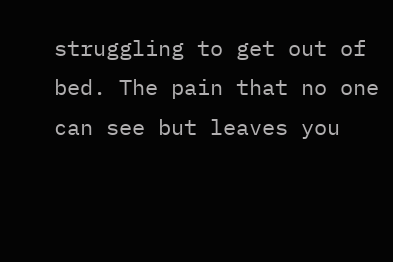struggling to get out of bed. The pain that no one can see but leaves you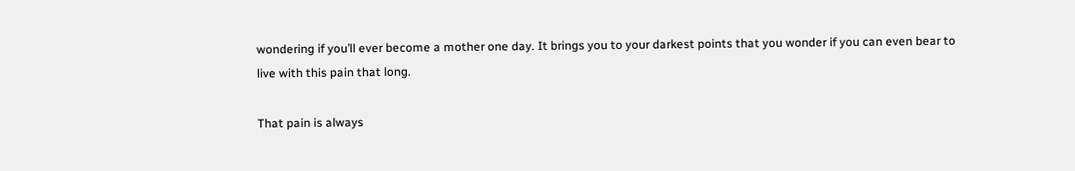wondering if you’ll ever become a mother one day. It brings you to your darkest points that you wonder if you can even bear to live with this pain that long.

That pain is always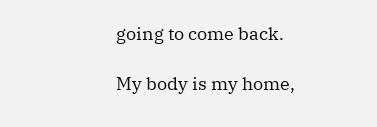going to come back.

My body is my home,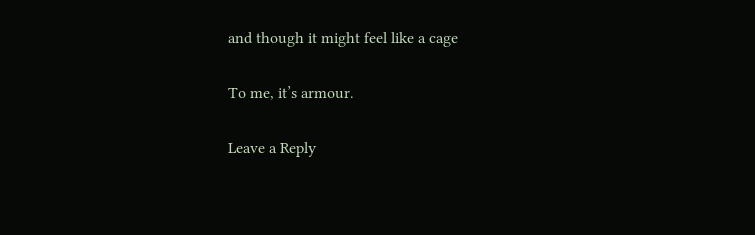and though it might feel like a cage

To me, it’s armour.

Leave a Reply